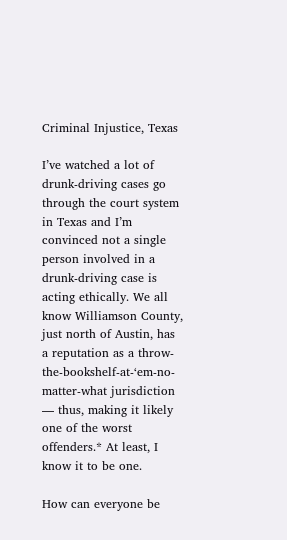Criminal Injustice, Texas

I’ve watched a lot of drunk-driving cases go through the court system in Texas and I’m convinced not a single person involved in a drunk-driving case is acting ethically. We all know Williamson County, just north of Austin, has a reputation as a throw-the-bookshelf-at-‘em-no-matter-what jurisdiction — thus, making it likely one of the worst offenders.* At least, I know it to be one.

How can everyone be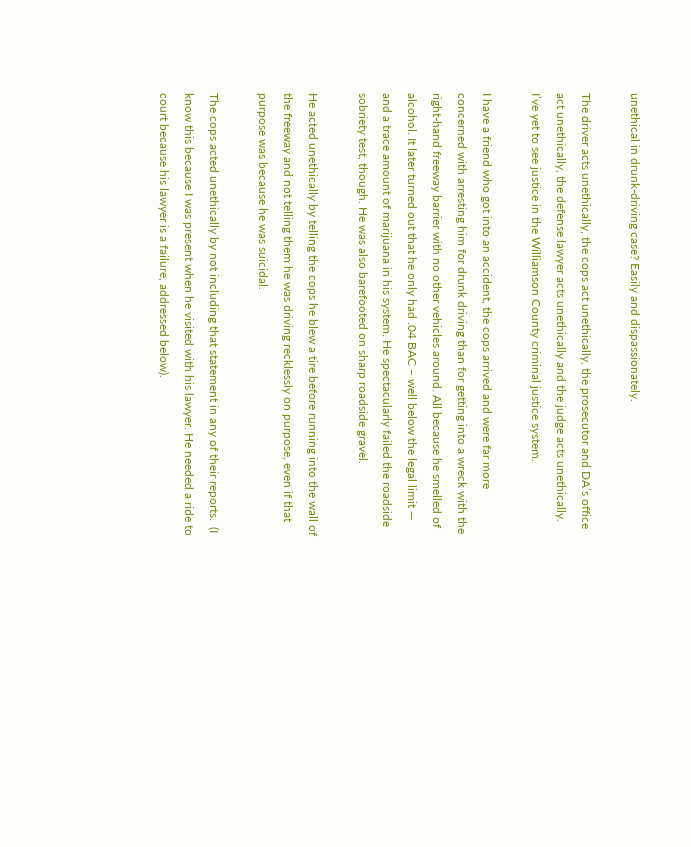unethical in drunk-driving case? Easily and dispassionately.

The driver acts unethically, the cops act unethically, the prosecutor and DA’s office act unethically, the defense lawyer acts unethically and the judge acts unethically. I’ve yet to see justice in the Williamson County criminal justice system.

I have a friend who got into an accident, the cops arrived and were far more concerned with arresting him for drunk driving than for getting into a wreck with the right-hand freeway barrier with no other vehicles around. All because he smelled of alcohol. It later turned out that he only had .04 BAC – well below the legal limit — and a trace amount of marijuana in his system. He spectacularly failed the roadside sobriety test, though. He was also barefooted on sharp roadside gravel.

He acted unethically by telling the cops he blew a tire before running into the wall of the freeway and not telling them he was driving recklessly on purpose, even if that purpose was because he was suicidal.

The cops acted unethically by not including that statement in any of their reports.  (I know this because I was present when he visited with his lawyer. He needed a ride to court because his lawyer is a failure, addressed below).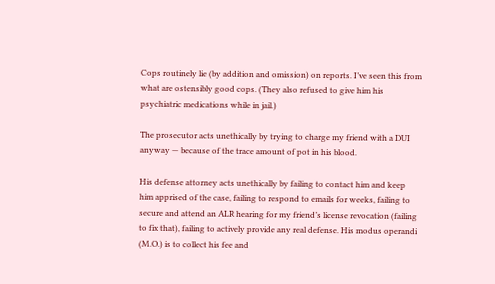Cops routinely lie (by addition and omission) on reports. I’ve seen this from what are ostensibly good cops. (They also refused to give him his psychiatric medications while in jail.)

The prosecutor acts unethically by trying to charge my friend with a DUI anyway — because of the trace amount of pot in his blood.

His defense attorney acts unethically by failing to contact him and keep him apprised of the case, failing to respond to emails for weeks, failing to secure and attend an ALR hearing for my friend’s license revocation (failing to fix that), failing to actively provide any real defense. His modus operandi (M.O.) is to collect his fee and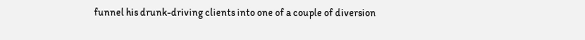funnel his drunk-driving clients into one of a couple of diversion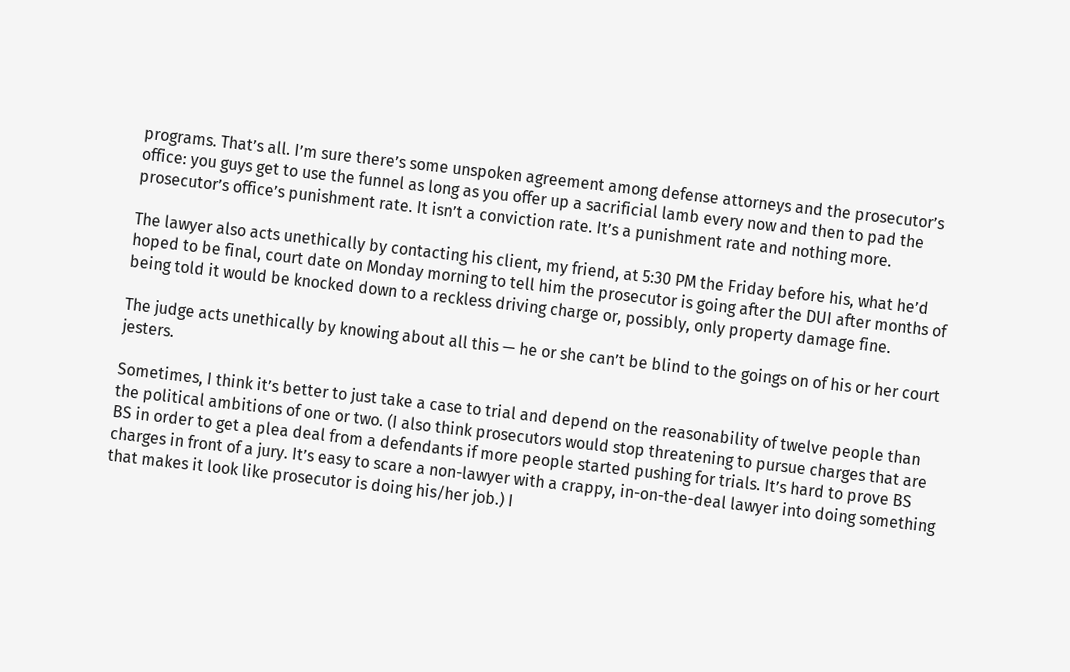programs. That’s all. I’m sure there’s some unspoken agreement among defense attorneys and the prosecutor’s office: you guys get to use the funnel as long as you offer up a sacrificial lamb every now and then to pad the prosecutor’s office’s punishment rate. It isn’t a conviction rate. It’s a punishment rate and nothing more.

The lawyer also acts unethically by contacting his client, my friend, at 5:30 PM the Friday before his, what he’d hoped to be final, court date on Monday morning to tell him the prosecutor is going after the DUI after months of being told it would be knocked down to a reckless driving charge or, possibly, only property damage fine.

The judge acts unethically by knowing about all this — he or she can’t be blind to the goings on of his or her court jesters.

Sometimes, I think it’s better to just take a case to trial and depend on the reasonability of twelve people than the political ambitions of one or two. (I also think prosecutors would stop threatening to pursue charges that are BS in order to get a plea deal from a defendants if more people started pushing for trials. It’s hard to prove BS charges in front of a jury. It’s easy to scare a non-lawyer with a crappy, in-on-the-deal lawyer into doing something that makes it look like prosecutor is doing his/her job.) I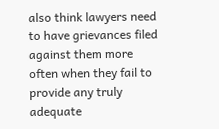also think lawyers need to have grievances filed against them more often when they fail to provide any truly adequate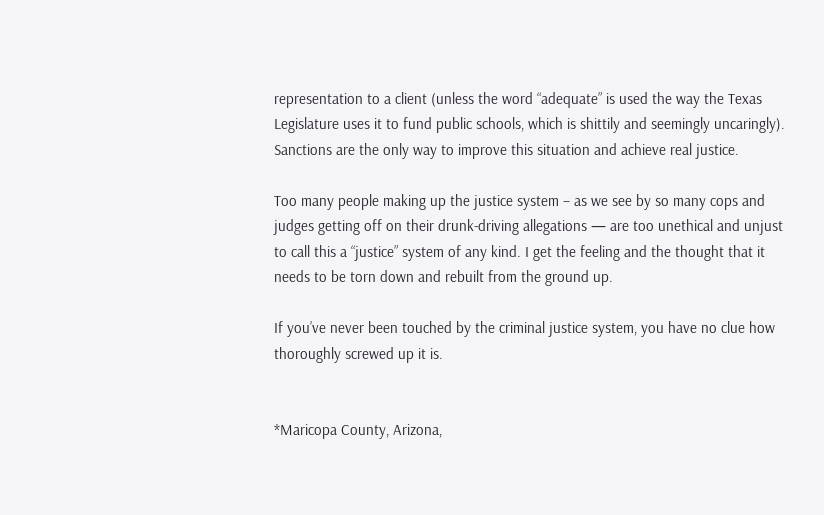representation to a client (unless the word “adequate” is used the way the Texas Legislature uses it to fund public schools, which is shittily and seemingly uncaringly). Sanctions are the only way to improve this situation and achieve real justice.

Too many people making up the justice system – as we see by so many cops and judges getting off on their drunk-driving allegations — are too unethical and unjust to call this a “justice” system of any kind. I get the feeling and the thought that it needs to be torn down and rebuilt from the ground up.

If you’ve never been touched by the criminal justice system, you have no clue how thoroughly screwed up it is.


*Maricopa County, Arizona,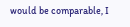would be comparable, I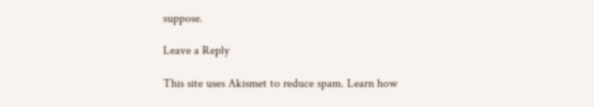suppose.

Leave a Reply

This site uses Akismet to reduce spam. Learn how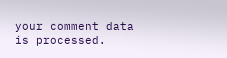your comment data is processed.